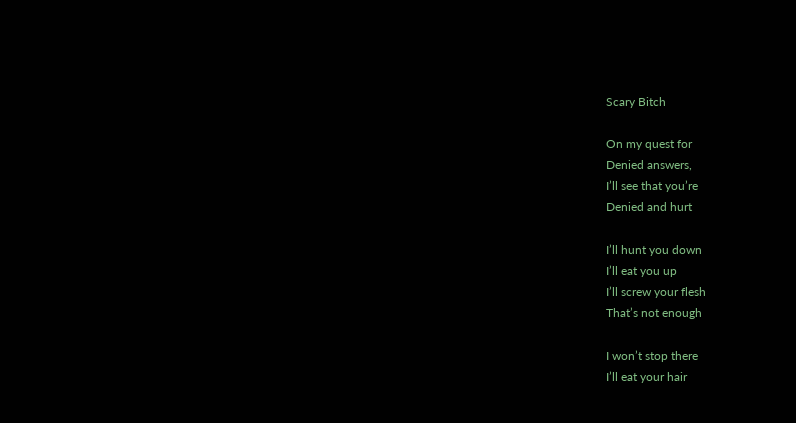Scary Bitch

On my quest for
Denied answers,
I’ll see that you’re
Denied and hurt

I’ll hunt you down
I’ll eat you up
I’ll screw your flesh
That’s not enough

I won’t stop there
I’ll eat your hair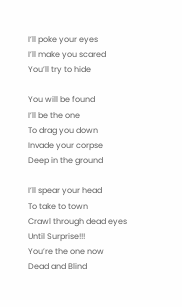I’ll poke your eyes
I’ll make you scared
You’ll try to hide

You will be found
I’ll be the one
To drag you down
Invade your corpse
Deep in the ground

I’ll spear your head
To take to town
Crawl through dead eyes
Until Surprise!!!
You’re the one now
Dead and Blind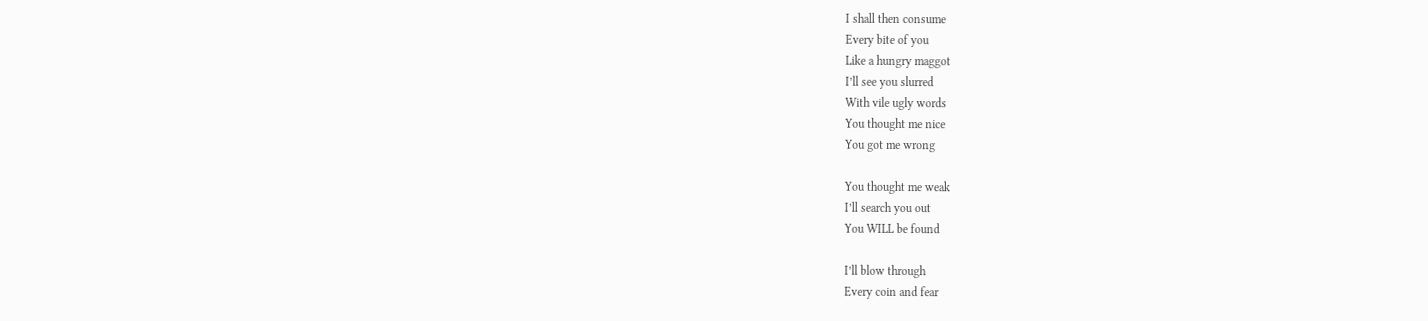I shall then consume
Every bite of you
Like a hungry maggot
I’ll see you slurred
With vile ugly words
You thought me nice
You got me wrong

You thought me weak
I’ll search you out
You WILL be found

I’ll blow through
Every coin and fear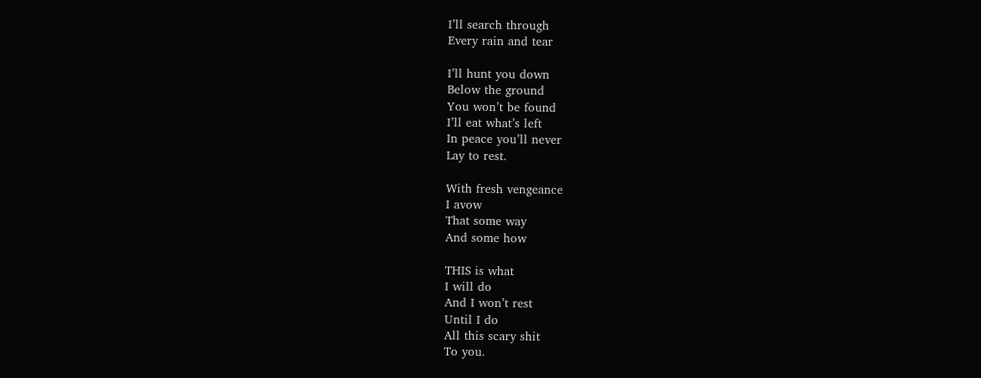I’ll search through
Every rain and tear

I’ll hunt you down
Below the ground
You won’t be found
I’ll eat what’s left
In peace you’ll never
Lay to rest.

With fresh vengeance
I avow
That some way
And some how

THIS is what
I will do
And I won’t rest
Until I do
All this scary shit
To you.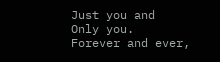Just you and
Only you.
Forever and ever,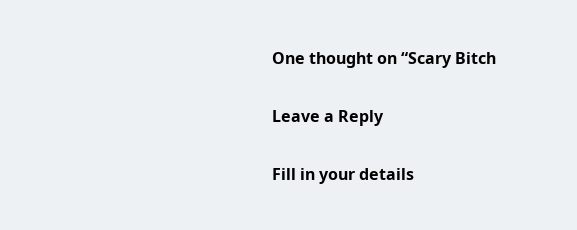One thought on “Scary Bitch

Leave a Reply

Fill in your details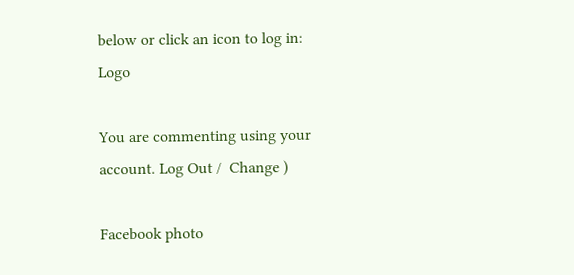below or click an icon to log in: Logo

You are commenting using your account. Log Out /  Change )

Facebook photo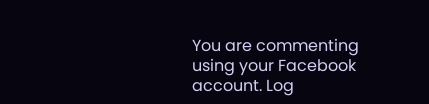You are commenting using your Facebook account. Log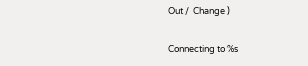Out /  Change )

Connecting to %s